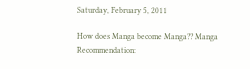Saturday, February 5, 2011

How does Manga become Manga?? Manga Recommendation: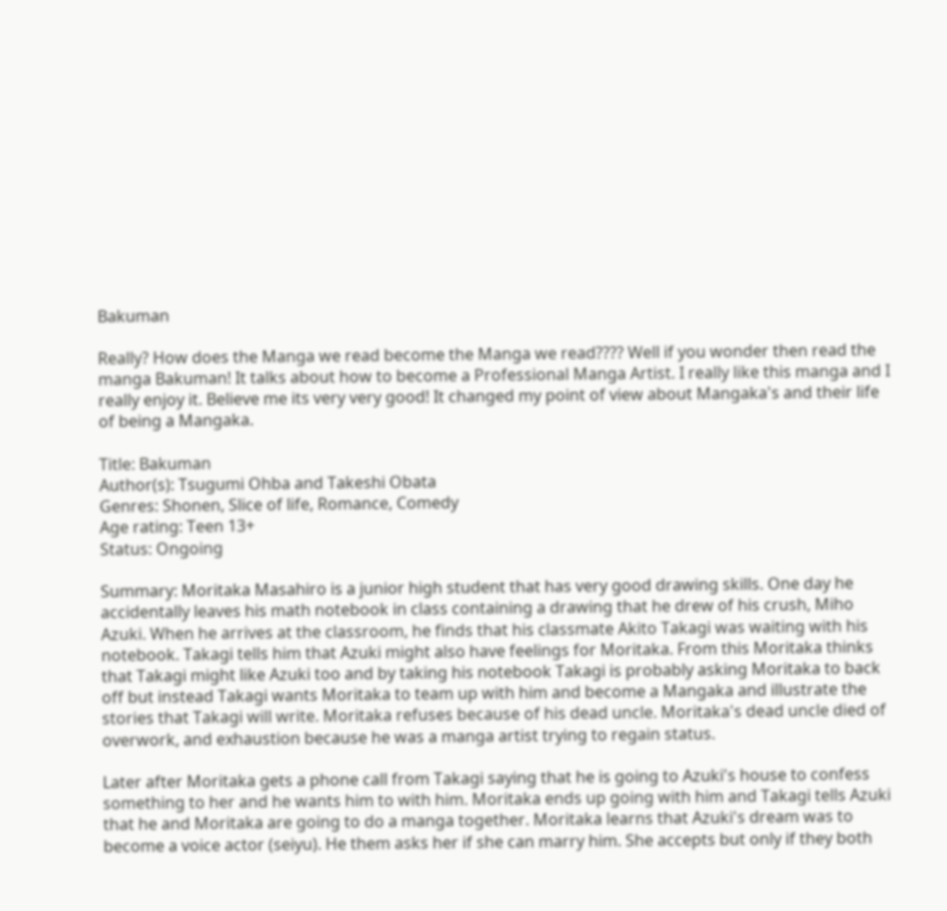Bakuman

Really? How does the Manga we read become the Manga we read???? Well if you wonder then read the manga Bakuman! It talks about how to become a Professional Manga Artist. I really like this manga and I really enjoy it. Believe me its very very good! It changed my point of view about Mangaka's and their life of being a Mangaka.

Title: Bakuman
Author(s): Tsugumi Ohba and Takeshi Obata
Genres: Shonen, Slice of life, Romance, Comedy
Age rating: Teen 13+
Status: Ongoing

Summary: Moritaka Masahiro is a junior high student that has very good drawing skills. One day he accidentally leaves his math notebook in class containing a drawing that he drew of his crush, Miho Azuki. When he arrives at the classroom, he finds that his classmate Akito Takagi was waiting with his notebook. Takagi tells him that Azuki might also have feelings for Moritaka. From this Moritaka thinks that Takagi might like Azuki too and by taking his notebook Takagi is probably asking Moritaka to back off but instead Takagi wants Moritaka to team up with him and become a Mangaka and illustrate the stories that Takagi will write. Moritaka refuses because of his dead uncle. Moritaka's dead uncle died of overwork, and exhaustion because he was a manga artist trying to regain status.

Later after Moritaka gets a phone call from Takagi saying that he is going to Azuki's house to confess something to her and he wants him to with him. Moritaka ends up going with him and Takagi tells Azuki that he and Moritaka are going to do a manga together. Moritaka learns that Azuki's dream was to become a voice actor (seiyu). He them asks her if she can marry him. She accepts but only if they both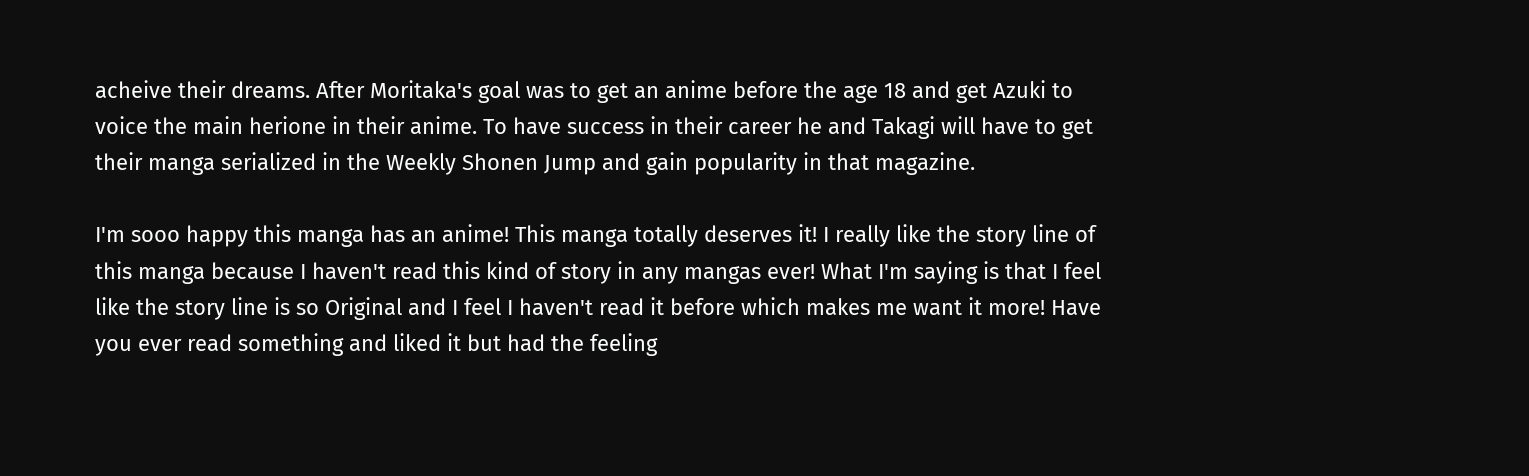acheive their dreams. After Moritaka's goal was to get an anime before the age 18 and get Azuki to voice the main herione in their anime. To have success in their career he and Takagi will have to get their manga serialized in the Weekly Shonen Jump and gain popularity in that magazine.

I'm sooo happy this manga has an anime! This manga totally deserves it! I really like the story line of this manga because I haven't read this kind of story in any mangas ever! What I'm saying is that I feel like the story line is so Original and I feel I haven't read it before which makes me want it more! Have you ever read something and liked it but had the feeling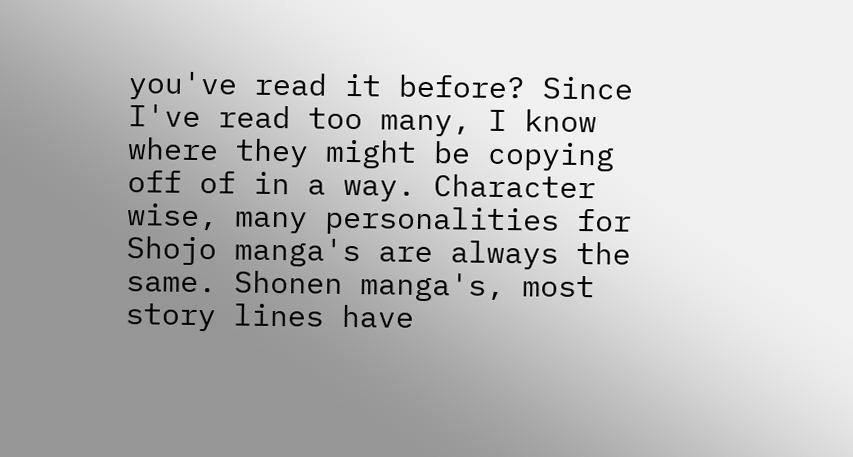you've read it before? Since I've read too many, I know where they might be copying off of in a way. Character wise, many personalities for Shojo manga's are always the same. Shonen manga's, most story lines have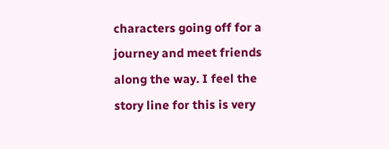characters going off for a journey and meet friends along the way. I feel the story line for this is very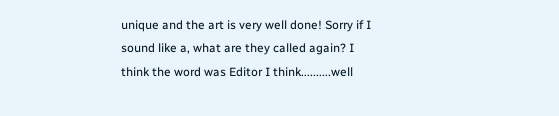unique and the art is very well done! Sorry if I sound like a, what are they called again? I think the word was Editor I think..........well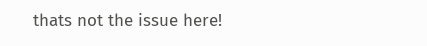thats not the issue here!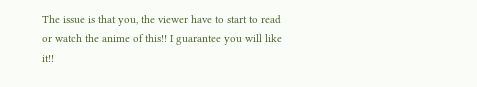The issue is that you, the viewer have to start to read or watch the anime of this!! I guarantee you will like it!!